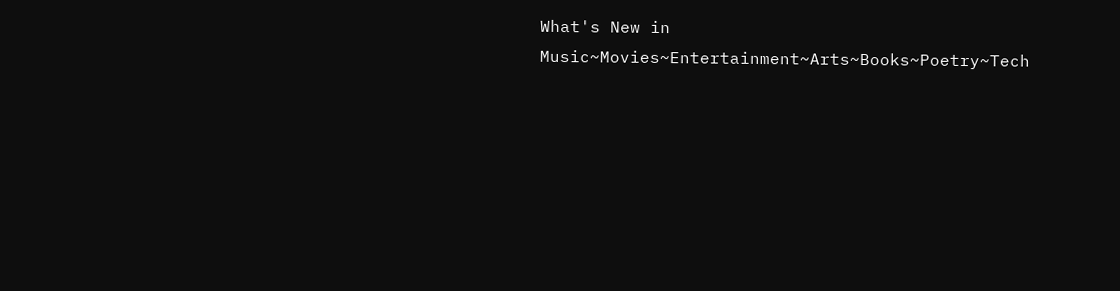What's New in Music~Movies~Entertainment~Arts~Books~Poetry~Tech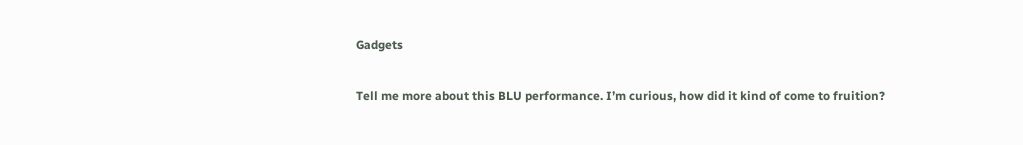Gadgets

Tell me more about this BLU performance. I’m curious, how did it kind of come to fruition?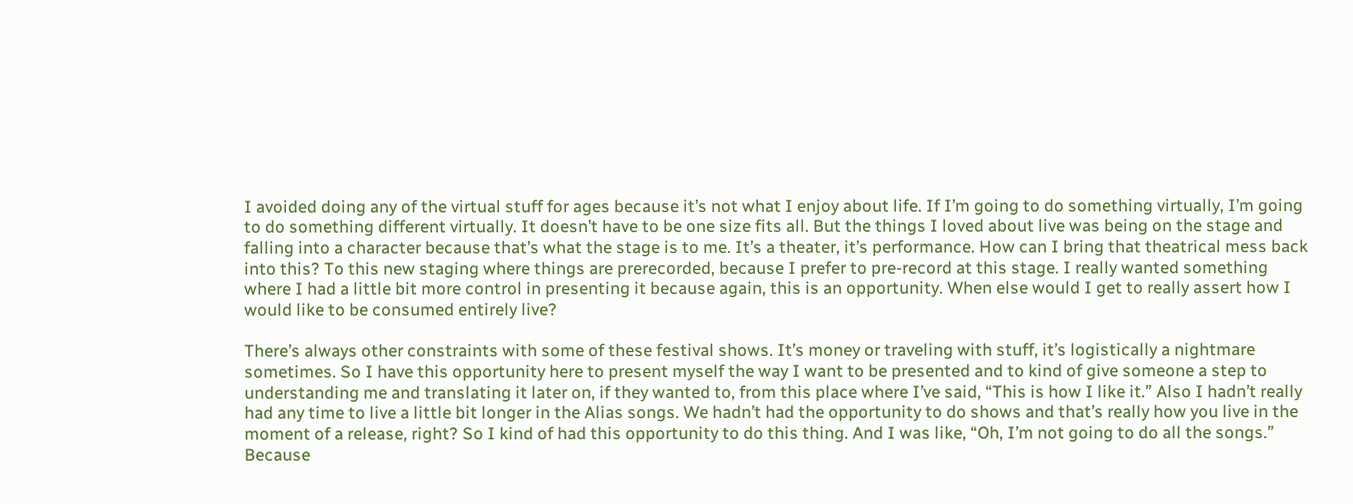I avoided doing any of the virtual stuff for ages because it’s not what I enjoy about life. If I’m going to do something virtually, I’m going to do something different virtually. It doesn’t have to be one size fits all. But the things I loved about live was being on the stage and falling into a character because that’s what the stage is to me. It’s a theater, it’s performance. How can I bring that theatrical mess back into this? To this new staging where things are prerecorded, because I prefer to pre-record at this stage. I really wanted something where I had a little bit more control in presenting it because again, this is an opportunity. When else would I get to really assert how I would like to be consumed entirely live?

There’s always other constraints with some of these festival shows. It’s money or traveling with stuff, it’s logistically a nightmare sometimes. So I have this opportunity here to present myself the way I want to be presented and to kind of give someone a step to understanding me and translating it later on, if they wanted to, from this place where I’ve said, “This is how I like it.” Also I hadn’t really had any time to live a little bit longer in the Alias songs. We hadn’t had the opportunity to do shows and that’s really how you live in the moment of a release, right? So I kind of had this opportunity to do this thing. And I was like, “Oh, I’m not going to do all the songs.” Because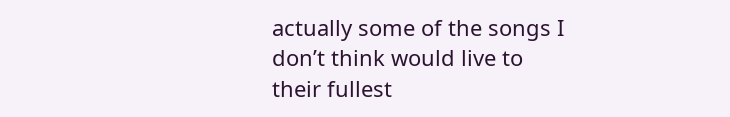actually some of the songs I don’t think would live to their fullest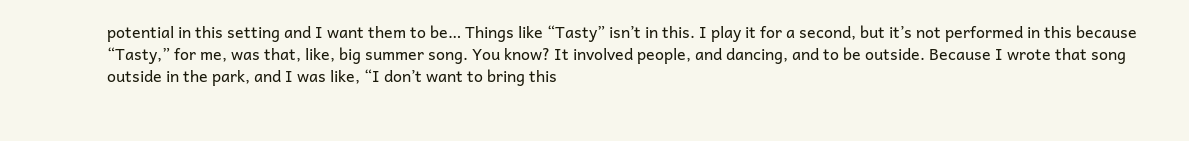potential in this setting and I want them to be… Things like “Tasty” isn’t in this. I play it for a second, but it’s not performed in this because “Tasty,” for me, was that, like, big summer song. You know? It involved people, and dancing, and to be outside. Because I wrote that song outside in the park, and I was like, “I don’t want to bring this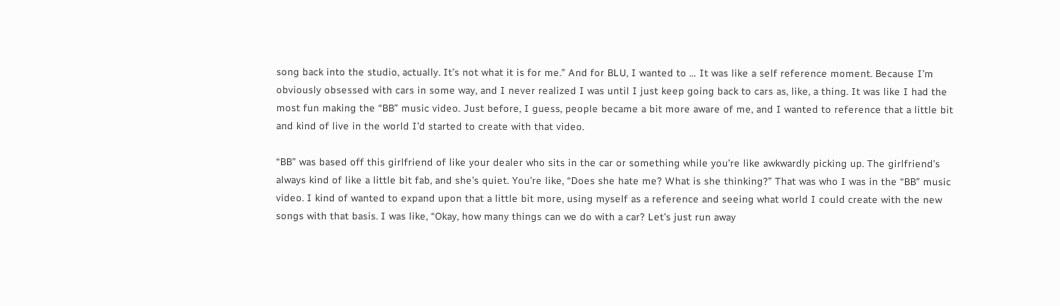song back into the studio, actually. It’s not what it is for me.” And for BLU, I wanted to … It was like a self reference moment. Because I’m obviously obsessed with cars in some way, and I never realized I was until I just keep going back to cars as, like, a thing. It was like I had the most fun making the “BB” music video. Just before, I guess, people became a bit more aware of me, and I wanted to reference that a little bit and kind of live in the world I’d started to create with that video.

“BB” was based off this girlfriend of like your dealer who sits in the car or something while you’re like awkwardly picking up. The girlfriend’s always kind of like a little bit fab, and she’s quiet. You’re like, “Does she hate me? What is she thinking?” That was who I was in the “BB” music video. I kind of wanted to expand upon that a little bit more, using myself as a reference and seeing what world I could create with the new songs with that basis. I was like, “Okay, how many things can we do with a car? Let’s just run away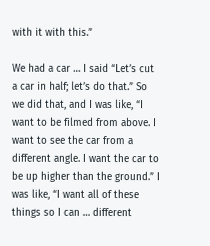with it with this.”

We had a car … I said “Let’s cut a car in half; let’s do that.” So we did that, and I was like, “I want to be filmed from above. I want to see the car from a different angle. I want the car to be up higher than the ground.” I was like, “I want all of these things so I can … different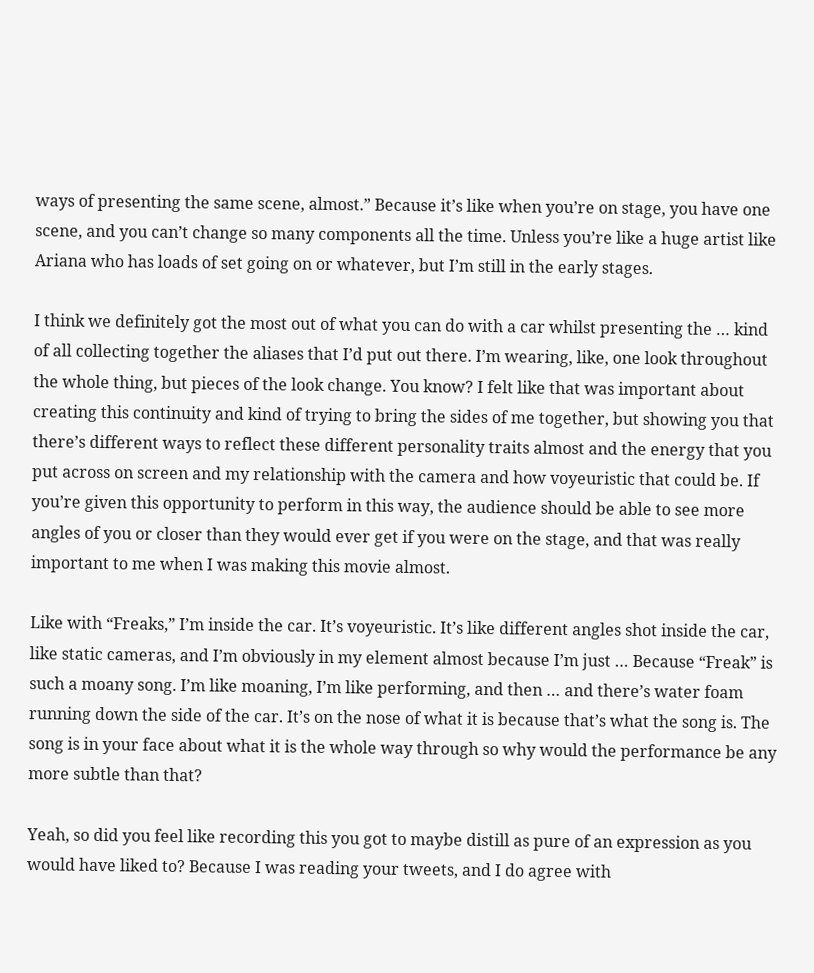ways of presenting the same scene, almost.” Because it’s like when you’re on stage, you have one scene, and you can’t change so many components all the time. Unless you’re like a huge artist like Ariana who has loads of set going on or whatever, but I’m still in the early stages.

I think we definitely got the most out of what you can do with a car whilst presenting the … kind of all collecting together the aliases that I’d put out there. I’m wearing, like, one look throughout the whole thing, but pieces of the look change. You know? I felt like that was important about creating this continuity and kind of trying to bring the sides of me together, but showing you that there’s different ways to reflect these different personality traits almost and the energy that you put across on screen and my relationship with the camera and how voyeuristic that could be. If you’re given this opportunity to perform in this way, the audience should be able to see more angles of you or closer than they would ever get if you were on the stage, and that was really important to me when I was making this movie almost.

Like with “Freaks,” I’m inside the car. It’s voyeuristic. It’s like different angles shot inside the car, like static cameras, and I’m obviously in my element almost because I’m just … Because “Freak” is such a moany song. I’m like moaning, I’m like performing, and then … and there’s water foam running down the side of the car. It’s on the nose of what it is because that’s what the song is. The song is in your face about what it is the whole way through so why would the performance be any more subtle than that?

Yeah, so did you feel like recording this you got to maybe distill as pure of an expression as you would have liked to? Because I was reading your tweets, and I do agree with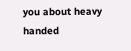you about heavy handed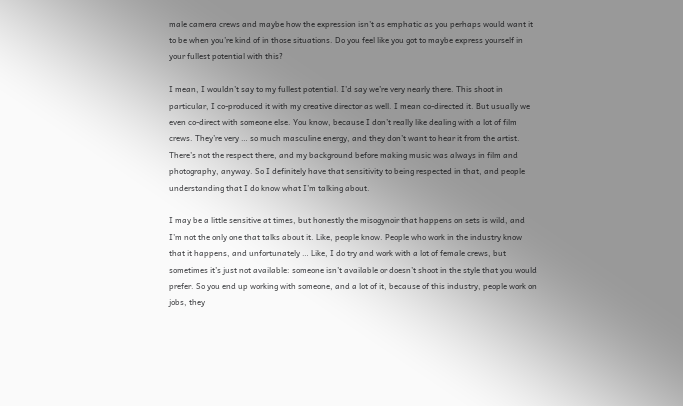male camera crews and maybe how the expression isn’t as emphatic as you perhaps would want it to be when you’re kind of in those situations. Do you feel like you got to maybe express yourself in your fullest potential with this?

I mean, I wouldn’t say to my fullest potential. I’d say we’re very nearly there. This shoot in particular, I co-produced it with my creative director as well. I mean co-directed it. But usually we even co-direct with someone else. You know, because I don’t really like dealing with a lot of film crews. They’re very … so much masculine energy, and they don’t want to hear it from the artist. There’s not the respect there, and my background before making music was always in film and photography, anyway. So I definitely have that sensitivity to being respected in that, and people understanding that I do know what I’m talking about.

I may be a little sensitive at times, but honestly the misogynoir that happens on sets is wild, and I’m not the only one that talks about it. Like, people know. People who work in the industry know that it happens, and unfortunately … Like, I do try and work with a lot of female crews, but sometimes it’s just not available: someone isn’t available or doesn’t shoot in the style that you would prefer. So you end up working with someone, and a lot of it, because of this industry, people work on jobs, they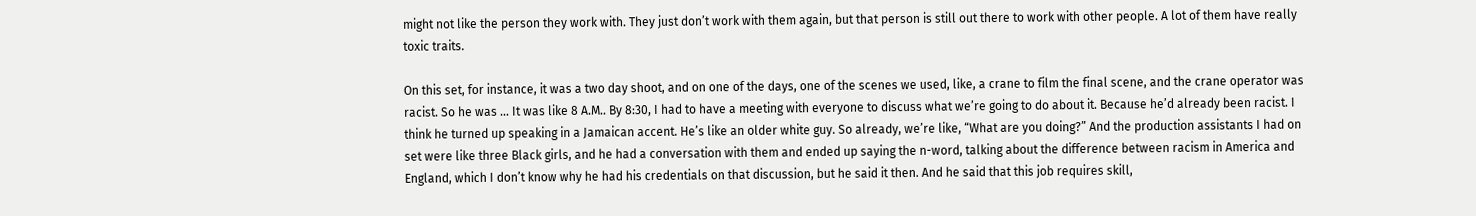might not like the person they work with. They just don’t work with them again, but that person is still out there to work with other people. A lot of them have really toxic traits.

On this set, for instance, it was a two day shoot, and on one of the days, one of the scenes we used, like, a crane to film the final scene, and the crane operator was racist. So he was … It was like 8 A.M.. By 8:30, I had to have a meeting with everyone to discuss what we’re going to do about it. Because he’d already been racist. I think he turned up speaking in a Jamaican accent. He’s like an older white guy. So already, we’re like, “What are you doing?” And the production assistants I had on set were like three Black girls, and he had a conversation with them and ended up saying the n-word, talking about the difference between racism in America and England, which I don’t know why he had his credentials on that discussion, but he said it then. And he said that this job requires skill,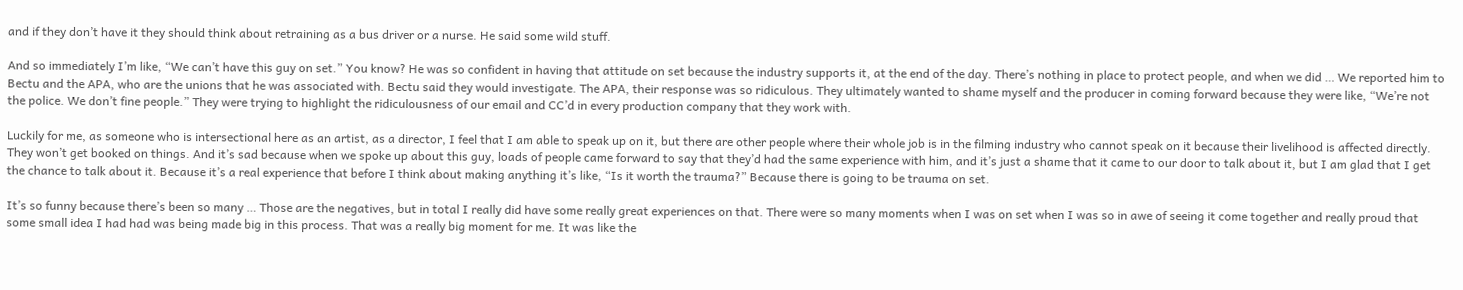and if they don’t have it they should think about retraining as a bus driver or a nurse. He said some wild stuff.

And so immediately I’m like, “We can’t have this guy on set.” You know? He was so confident in having that attitude on set because the industry supports it, at the end of the day. There’s nothing in place to protect people, and when we did … We reported him to Bectu and the APA, who are the unions that he was associated with. Bectu said they would investigate. The APA, their response was so ridiculous. They ultimately wanted to shame myself and the producer in coming forward because they were like, “We’re not the police. We don’t fine people.” They were trying to highlight the ridiculousness of our email and CC’d in every production company that they work with.

Luckily for me, as someone who is intersectional here as an artist, as a director, I feel that I am able to speak up on it, but there are other people where their whole job is in the filming industry who cannot speak on it because their livelihood is affected directly. They won’t get booked on things. And it’s sad because when we spoke up about this guy, loads of people came forward to say that they’d had the same experience with him, and it’s just a shame that it came to our door to talk about it, but I am glad that I get the chance to talk about it. Because it’s a real experience that before I think about making anything it’s like, “Is it worth the trauma?” Because there is going to be trauma on set.

It’s so funny because there’s been so many … Those are the negatives, but in total I really did have some really great experiences on that. There were so many moments when I was on set when I was so in awe of seeing it come together and really proud that some small idea I had had was being made big in this process. That was a really big moment for me. It was like the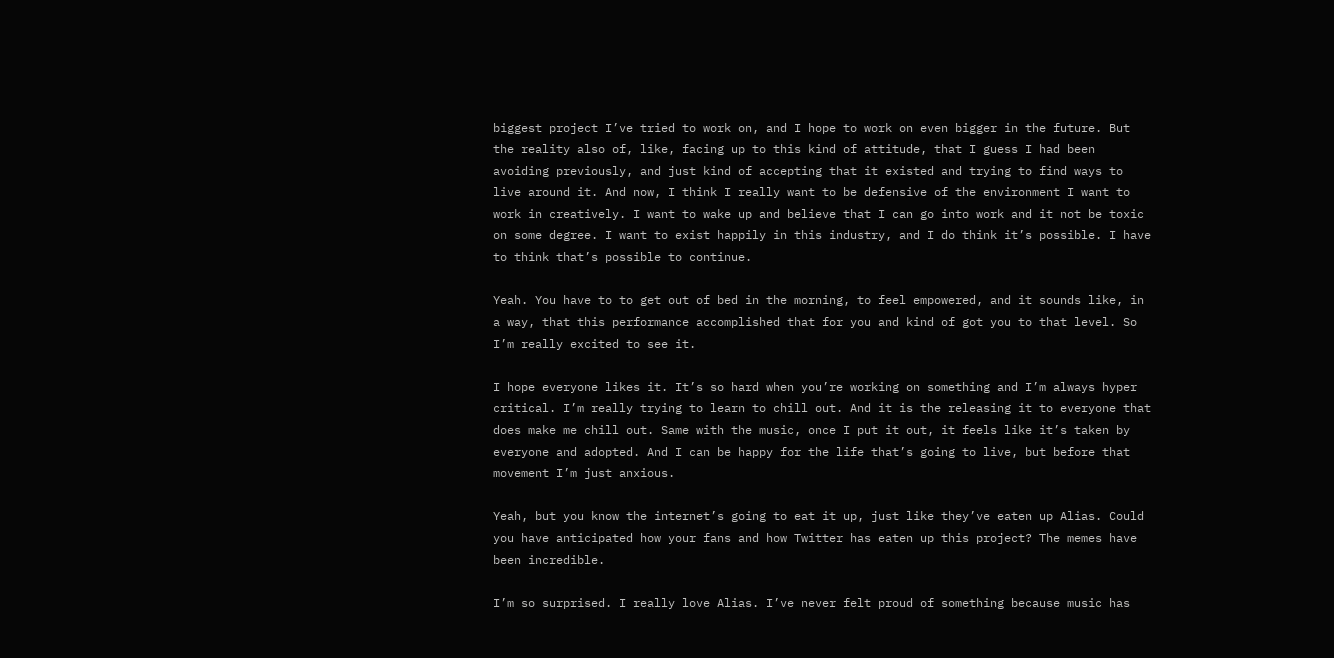biggest project I’ve tried to work on, and I hope to work on even bigger in the future. But the reality also of, like, facing up to this kind of attitude, that I guess I had been avoiding previously, and just kind of accepting that it existed and trying to find ways to live around it. And now, I think I really want to be defensive of the environment I want to work in creatively. I want to wake up and believe that I can go into work and it not be toxic on some degree. I want to exist happily in this industry, and I do think it’s possible. I have to think that’s possible to continue.

Yeah. You have to to get out of bed in the morning, to feel empowered, and it sounds like, in a way, that this performance accomplished that for you and kind of got you to that level. So I’m really excited to see it.

I hope everyone likes it. It’s so hard when you’re working on something and I’m always hyper critical. I’m really trying to learn to chill out. And it is the releasing it to everyone that does make me chill out. Same with the music, once I put it out, it feels like it’s taken by everyone and adopted. And I can be happy for the life that’s going to live, but before that movement I’m just anxious.

Yeah, but you know the internet’s going to eat it up, just like they’ve eaten up Alias. Could you have anticipated how your fans and how Twitter has eaten up this project? The memes have been incredible.

I’m so surprised. I really love Alias. I’ve never felt proud of something because music has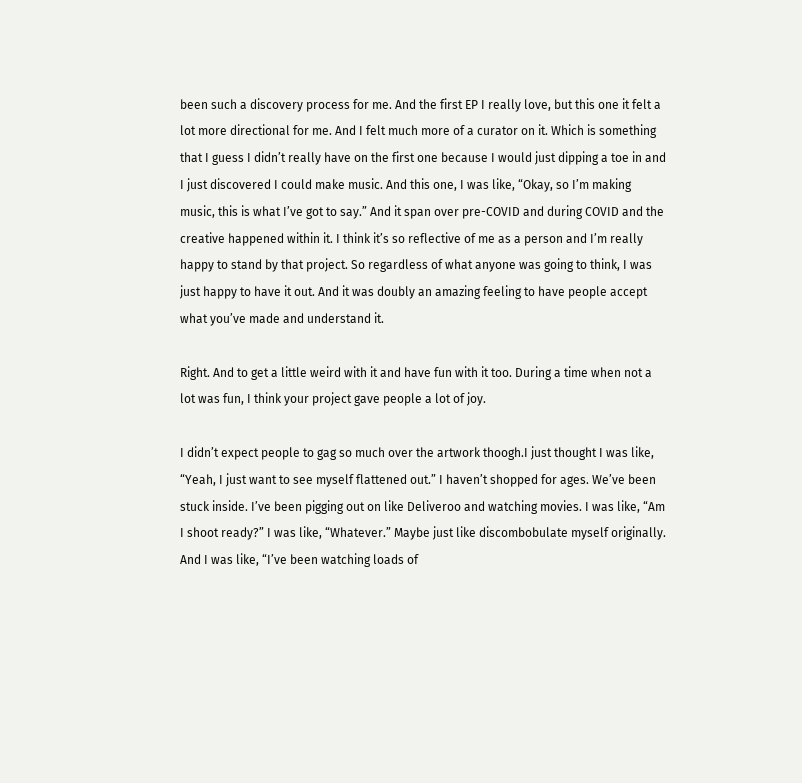been such a discovery process for me. And the first EP I really love, but this one it felt a lot more directional for me. And I felt much more of a curator on it. Which is something that I guess I didn’t really have on the first one because I would just dipping a toe in and I just discovered I could make music. And this one, I was like, “Okay, so I’m making music, this is what I’ve got to say.” And it span over pre-COVID and during COVID and the creative happened within it. I think it’s so reflective of me as a person and I’m really happy to stand by that project. So regardless of what anyone was going to think, I was just happy to have it out. And it was doubly an amazing feeling to have people accept what you’ve made and understand it.

Right. And to get a little weird with it and have fun with it too. During a time when not a lot was fun, I think your project gave people a lot of joy.

I didn’t expect people to gag so much over the artwork thoogh.I just thought I was like, “Yeah, I just want to see myself flattened out.” I haven’t shopped for ages. We’ve been stuck inside. I’ve been pigging out on like Deliveroo and watching movies. I was like, “Am I shoot ready?” I was like, “Whatever.” Maybe just like discombobulate myself originally. And I was like, “I’ve been watching loads of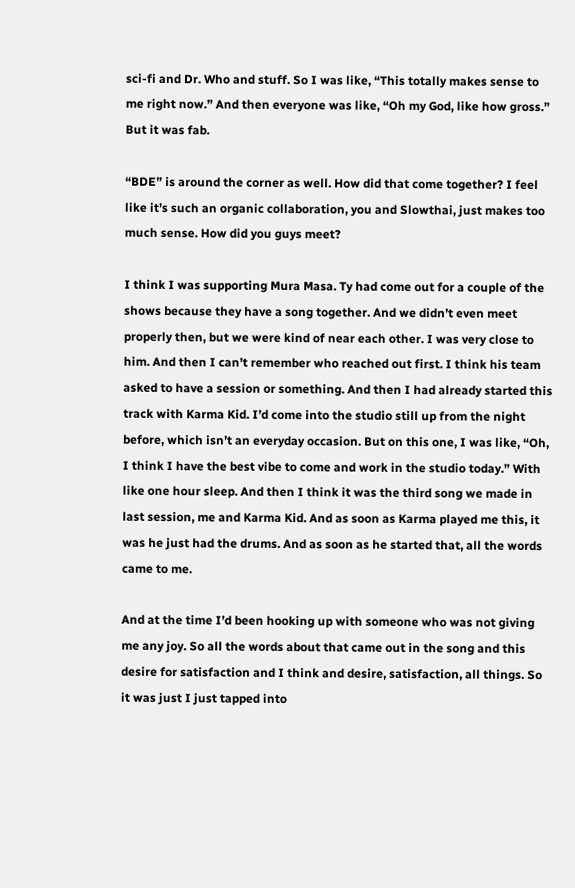sci-fi and Dr. Who and stuff. So I was like, “This totally makes sense to me right now.” And then everyone was like, “Oh my God, like how gross.” But it was fab.

“BDE” is around the corner as well. How did that come together? I feel like it’s such an organic collaboration, you and Slowthai, just makes too much sense. How did you guys meet?

I think I was supporting Mura Masa. Ty had come out for a couple of the shows because they have a song together. And we didn’t even meet properly then, but we were kind of near each other. I was very close to him. And then I can’t remember who reached out first. I think his team asked to have a session or something. And then I had already started this track with Karma Kid. I’d come into the studio still up from the night before, which isn’t an everyday occasion. But on this one, I was like, “Oh, I think I have the best vibe to come and work in the studio today.” With like one hour sleep. And then I think it was the third song we made in last session, me and Karma Kid. And as soon as Karma played me this, it was he just had the drums. And as soon as he started that, all the words came to me.

And at the time I’d been hooking up with someone who was not giving me any joy. So all the words about that came out in the song and this desire for satisfaction and I think and desire, satisfaction, all things. So it was just I just tapped into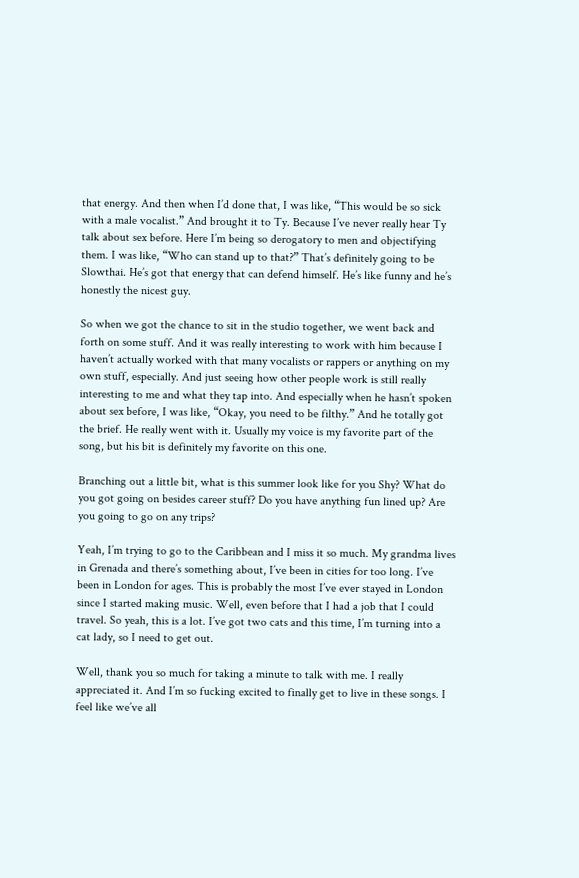that energy. And then when I’d done that, I was like, “This would be so sick with a male vocalist.” And brought it to Ty. Because I’ve never really hear Ty talk about sex before. Here I’m being so derogatory to men and objectifying them. I was like, “Who can stand up to that?” That’s definitely going to be Slowthai. He’s got that energy that can defend himself. He’s like funny and he’s honestly the nicest guy.

So when we got the chance to sit in the studio together, we went back and forth on some stuff. And it was really interesting to work with him because I haven’t actually worked with that many vocalists or rappers or anything on my own stuff, especially. And just seeing how other people work is still really interesting to me and what they tap into. And especially when he hasn’t spoken about sex before, I was like, “Okay, you need to be filthy.” And he totally got the brief. He really went with it. Usually my voice is my favorite part of the song, but his bit is definitely my favorite on this one.

Branching out a little bit, what is this summer look like for you Shy? What do you got going on besides career stuff? Do you have anything fun lined up? Are you going to go on any trips?

Yeah, I’m trying to go to the Caribbean and I miss it so much. My grandma lives in Grenada and there’s something about, I’ve been in cities for too long. I’ve been in London for ages. This is probably the most I’ve ever stayed in London since I started making music. Well, even before that I had a job that I could travel. So yeah, this is a lot. I’ve got two cats and this time, I’m turning into a cat lady, so I need to get out.

Well, thank you so much for taking a minute to talk with me. I really appreciated it. And I’m so fucking excited to finally get to live in these songs. I feel like we’ve all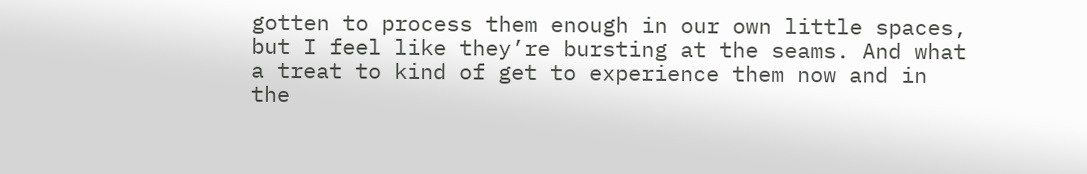gotten to process them enough in our own little spaces, but I feel like they’re bursting at the seams. And what a treat to kind of get to experience them now and in the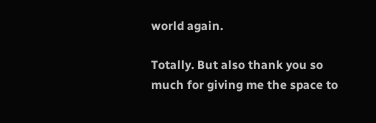world again.

Totally. But also thank you so much for giving me the space to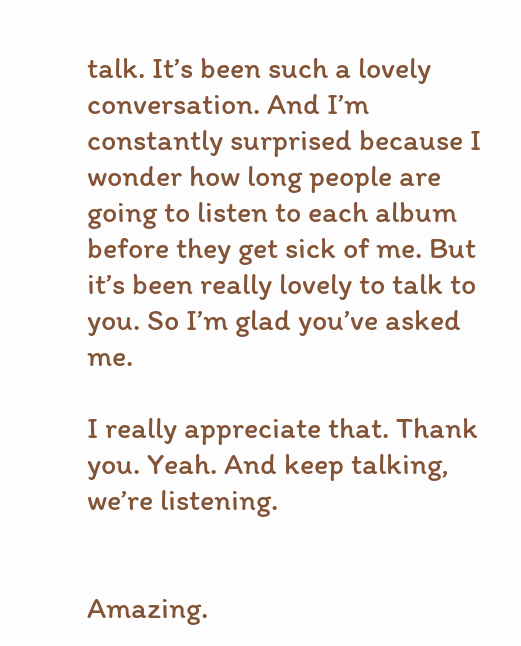talk. It’s been such a lovely conversation. And I’m constantly surprised because I wonder how long people are going to listen to each album before they get sick of me. But it’s been really lovely to talk to you. So I’m glad you’ve asked me.

I really appreciate that. Thank you. Yeah. And keep talking, we’re listening.


Amazing.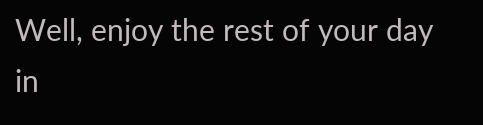Well, enjoy the rest of your day in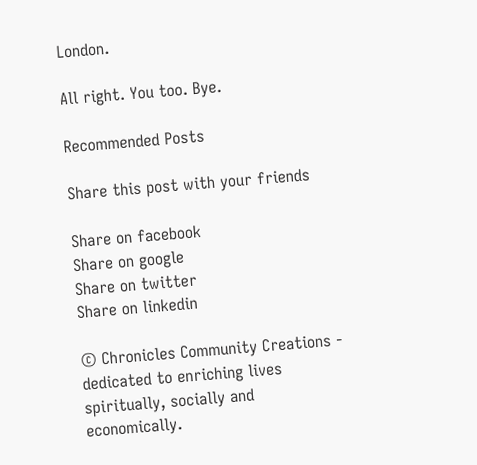London.

All right. You too. Bye.

Recommended Posts

Share this post with your friends

Share on facebook
Share on google
Share on twitter
Share on linkedin

© Chronicles Community Creations - dedicated to enriching lives spiritually, socially and economically.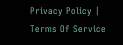Privacy Policy | Terms Of Service